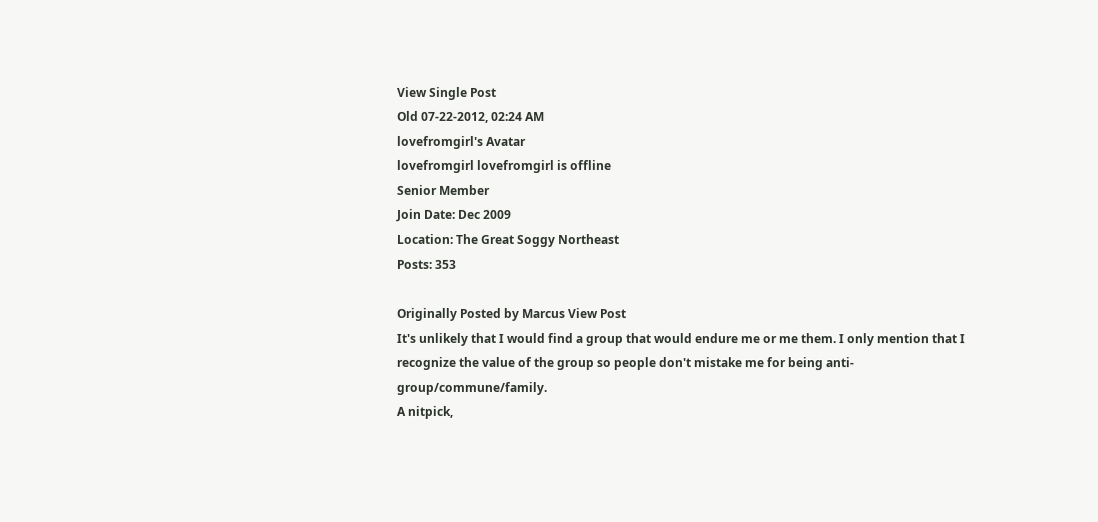View Single Post
Old 07-22-2012, 02:24 AM
lovefromgirl's Avatar
lovefromgirl lovefromgirl is offline
Senior Member
Join Date: Dec 2009
Location: The Great Soggy Northeast
Posts: 353

Originally Posted by Marcus View Post
It's unlikely that I would find a group that would endure me or me them. I only mention that I recognize the value of the group so people don't mistake me for being anti-group/commune/family.
A nitpick,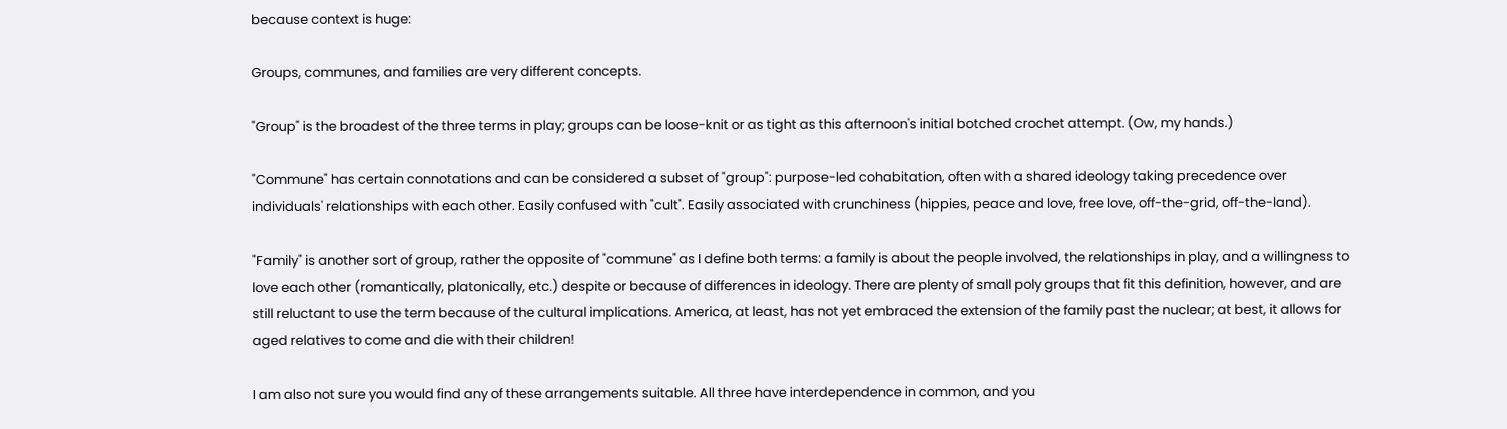because context is huge:

Groups, communes, and families are very different concepts.

"Group" is the broadest of the three terms in play; groups can be loose-knit or as tight as this afternoon's initial botched crochet attempt. (Ow, my hands.)

"Commune" has certain connotations and can be considered a subset of "group": purpose-led cohabitation, often with a shared ideology taking precedence over individuals' relationships with each other. Easily confused with "cult". Easily associated with crunchiness (hippies, peace and love, free love, off-the-grid, off-the-land).

"Family" is another sort of group, rather the opposite of "commune" as I define both terms: a family is about the people involved, the relationships in play, and a willingness to love each other (romantically, platonically, etc.) despite or because of differences in ideology. There are plenty of small poly groups that fit this definition, however, and are still reluctant to use the term because of the cultural implications. America, at least, has not yet embraced the extension of the family past the nuclear; at best, it allows for aged relatives to come and die with their children!

I am also not sure you would find any of these arrangements suitable. All three have interdependence in common, and you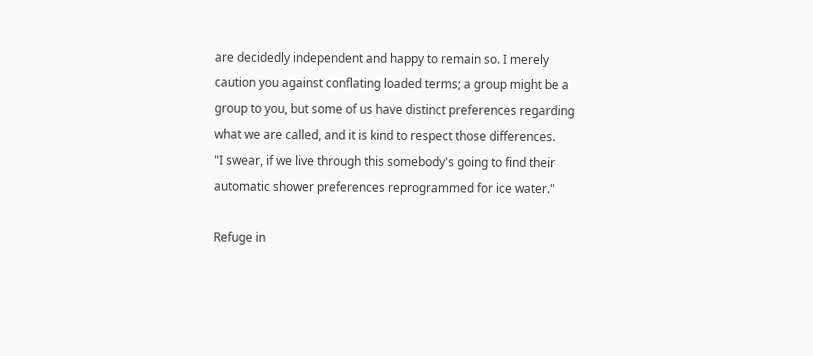are decidedly independent and happy to remain so. I merely caution you against conflating loaded terms; a group might be a group to you, but some of us have distinct preferences regarding what we are called, and it is kind to respect those differences.
"I swear, if we live through this somebody's going to find their automatic shower preferences reprogrammed for ice water."

Refuge in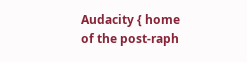Audacity { home of the post-raph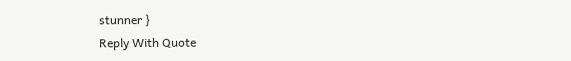stunner }
Reply With Quote